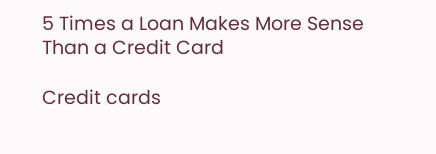5 Times a Loan Makes More Sense Than a Credit Card

Credit cards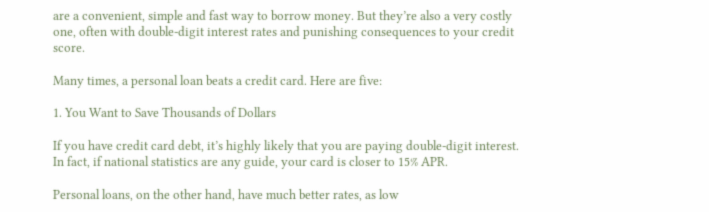are a convenient, simple and fast way to borrow money. But they’re also a very costly one, often with double-digit interest rates and punishing consequences to your credit score.

Many times, a personal loan beats a credit card. Here are five:

1. You Want to Save Thousands of Dollars

If you have credit card debt, it’s highly likely that you are paying double-digit interest. In fact, if national statistics are any guide, your card is closer to 15% APR.

Personal loans, on the other hand, have much better rates, as low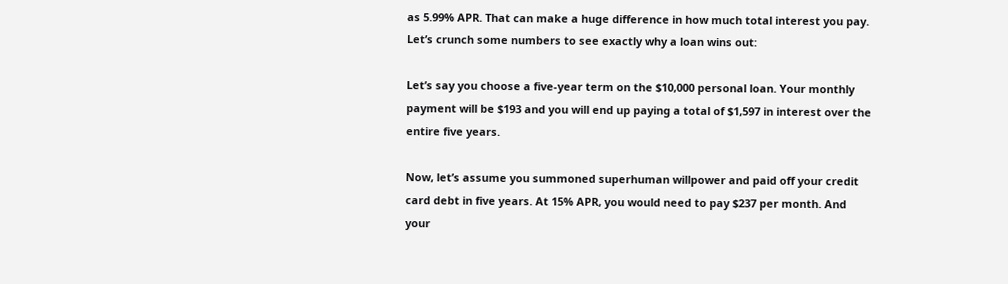as 5.99% APR. That can make a huge difference in how much total interest you pay. Let’s crunch some numbers to see exactly why a loan wins out:

Let’s say you choose a five-year term on the $10,000 personal loan. Your monthly payment will be $193 and you will end up paying a total of $1,597 in interest over the entire five years.

Now, let’s assume you summoned superhuman willpower and paid off your credit card debt in five years. At 15% APR, you would need to pay $237 per month. And your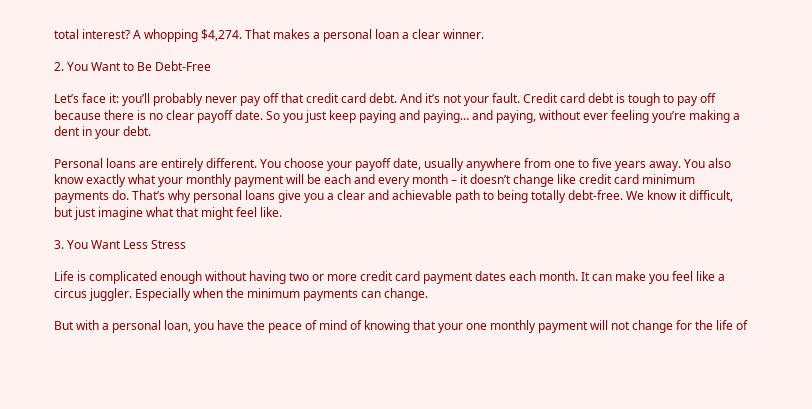total interest? A whopping $4,274. That makes a personal loan a clear winner.

2. You Want to Be Debt-Free

Let’s face it: you’ll probably never pay off that credit card debt. And it’s not your fault. Credit card debt is tough to pay off because there is no clear payoff date. So you just keep paying and paying… and paying, without ever feeling you’re making a dent in your debt.

Personal loans are entirely different. You choose your payoff date, usually anywhere from one to five years away. You also know exactly what your monthly payment will be each and every month – it doesn’t change like credit card minimum payments do. That’s why personal loans give you a clear and achievable path to being totally debt-free. We know it difficult, but just imagine what that might feel like.

3. You Want Less Stress

Life is complicated enough without having two or more credit card payment dates each month. It can make you feel like a circus juggler. Especially when the minimum payments can change.

But with a personal loan, you have the peace of mind of knowing that your one monthly payment will not change for the life of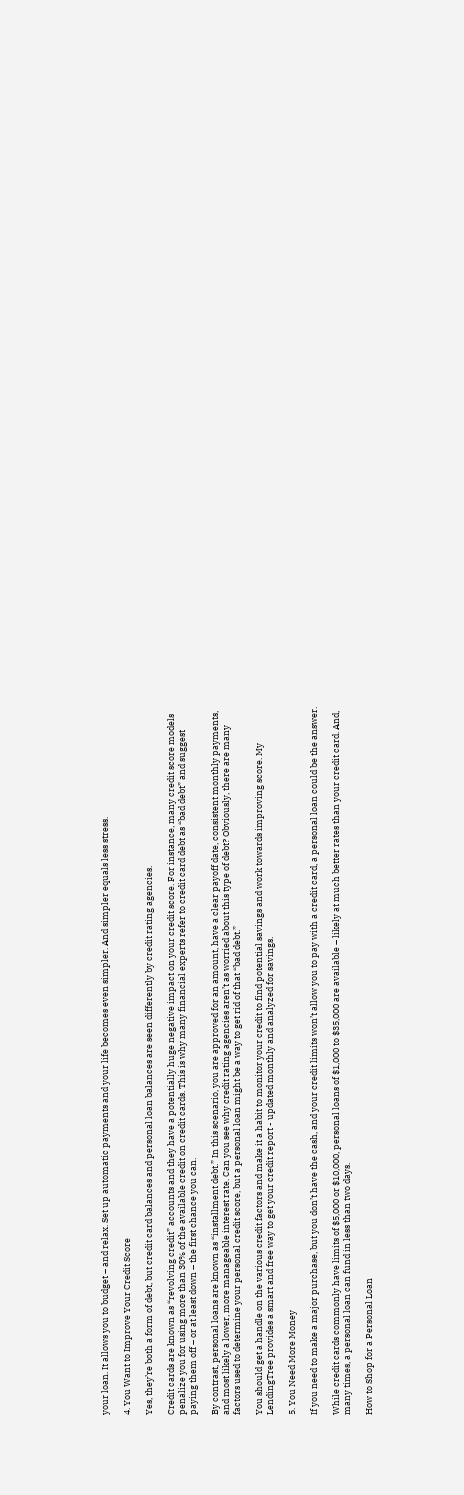your loan. It allows you to budget – and relax. Set up automatic payments and your life becomes even simpler. And simpler equals less stress.

4. You Want to Improve Your Credit Score

Yes, they’re both a form of debt, but credit card balances and personal loan balances are seen differently by credit rating agencies.

Credit cards are known as “revolving credit” accounts and they have a potentially huge negative impact on your credit score. For instance, many credit score models penalize you for using more than 30% of the available credit on credit cards. This is why many financial experts refer to credit card debt as “bad debt” and suggest paying them off – or at least down – the first chance you can.

By contrast, personal loans are known as “installment debt.” In this scenario, you are approved for an amount, have a clear payoff date, consistent monthly payments, and most likely a lower, more manageable interest rate. Can you see why credit rating agencies aren’t as worried about this type of debt? Obviously, there are many factors used to determine your personal credit score, but a personal loan might be a way to get rid of that “bad debt.”

You should get a handle on the various credit factors and make it a habit to monitor your credit to find potential savings and work towards improving score. My LendingTree provides a smart and free way to get your credit report - updated monthly and analyzed for savings.

5. You Need More Money

If you need to make a major purchase, but you don’t have the cash, and your credit limits won’t allow you to pay with a credit card, a personal loan could be the answer.

While credit cards commonly have limits of $5,000 or $10,000, personal loans of $1,000 to $35,000 are available – likely at much better rates than your credit card. And, many times, a personal loan can fund in less than two days.

How to Shop for a Personal Loan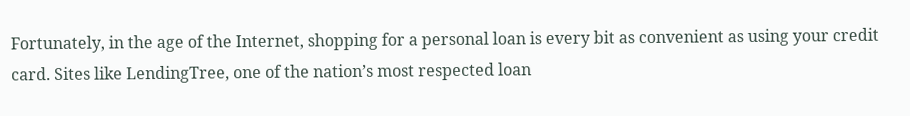Fortunately, in the age of the Internet, shopping for a personal loan is every bit as convenient as using your credit card. Sites like LendingTree, one of the nation’s most respected loan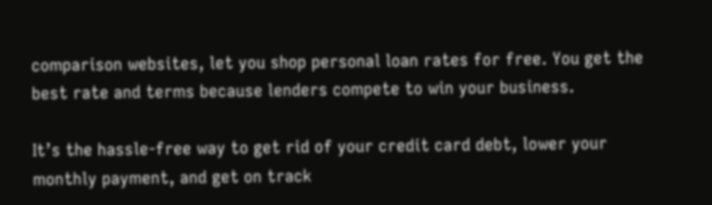comparison websites, let you shop personal loan rates for free. You get the best rate and terms because lenders compete to win your business.

It’s the hassle-free way to get rid of your credit card debt, lower your monthly payment, and get on track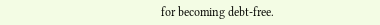for becoming debt-free.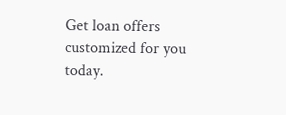Get loan offers customized for you today.